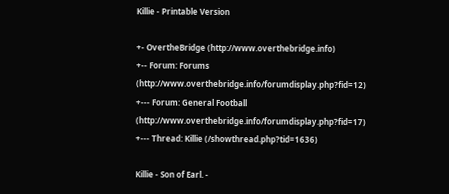Killie - Printable Version

+- OvertheBridge (http://www.overthebridge.info)
+-- Forum: Forums (http://www.overthebridge.info/forumdisplay.php?fid=12)
+--- Forum: General Football (http://www.overthebridge.info/forumdisplay.php?fid=17)
+--- Thread: Killie (/showthread.php?tid=1636)

Killie - Son of Earl. -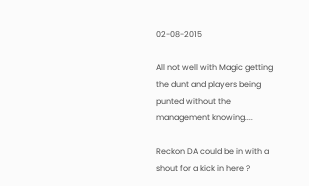02-08-2015

All not well with Magic getting the dunt and players being punted without the management knowing....

Reckon DA could be in with a shout for a kick in here ?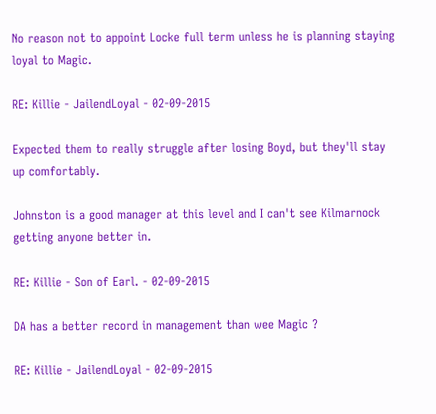No reason not to appoint Locke full term unless he is planning staying loyal to Magic.

RE: Killie - JailendLoyal - 02-09-2015

Expected them to really struggle after losing Boyd, but they'll stay up comfortably.

Johnston is a good manager at this level and I can't see Kilmarnock getting anyone better in.

RE: Killie - Son of Earl. - 02-09-2015

DA has a better record in management than wee Magic ?

RE: Killie - JailendLoyal - 02-09-2015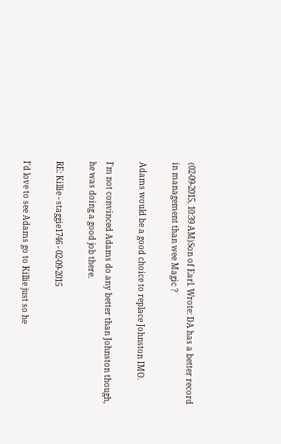(02-09-2015, 10:39 AM)Son of Earl. Wrote: DA has a better record in management than wee Magic ?

Adams would be a good choice to replace Johnston IMO.

I'm not convinced Adams do any better than Johnston though, he was doing a good job there.

RE: Killie - staggie1746 - 02-09-2015

I'd love to see Adams go to Killie just so he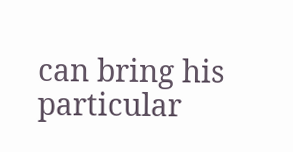can bring his particular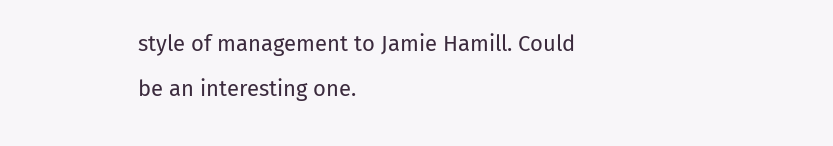style of management to Jamie Hamill. Could be an interesting one.